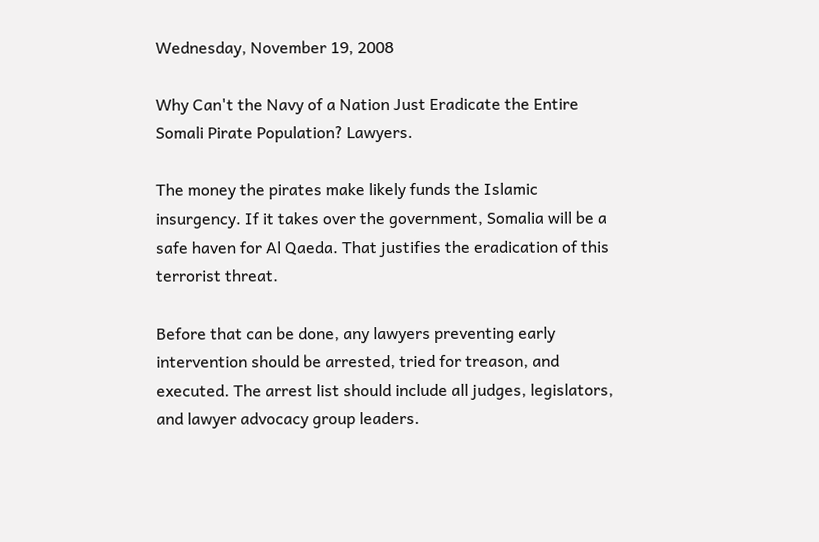Wednesday, November 19, 2008

Why Can't the Navy of a Nation Just Eradicate the Entire Somali Pirate Population? Lawyers.

The money the pirates make likely funds the Islamic insurgency. If it takes over the government, Somalia will be a safe haven for Al Qaeda. That justifies the eradication of this terrorist threat.

Before that can be done, any lawyers preventing early intervention should be arrested, tried for treason, and executed. The arrest list should include all judges, legislators, and lawyer advocacy group leaders.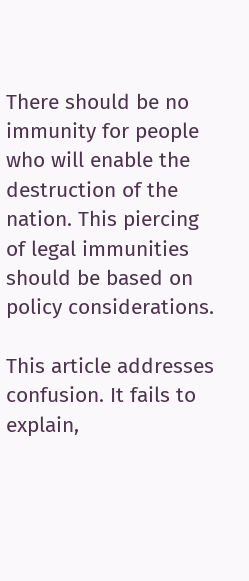There should be no immunity for people who will enable the destruction of the nation. This piercing of legal immunities should be based on policy considerations.

This article addresses confusion. It fails to explain,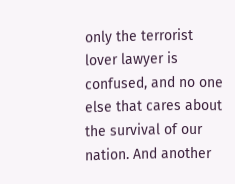only the terrorist lover lawyer is confused, and no one else that cares about the survival of our nation. And another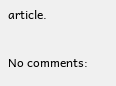article.

No comments: